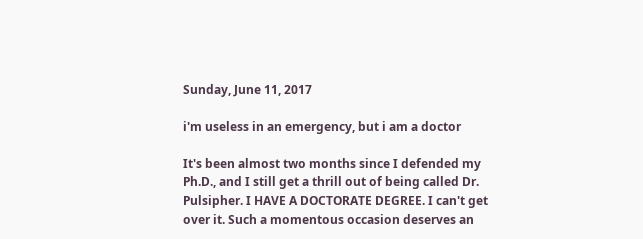Sunday, June 11, 2017

i'm useless in an emergency, but i am a doctor

It's been almost two months since I defended my Ph.D., and I still get a thrill out of being called Dr. Pulsipher. I HAVE A DOCTORATE DEGREE. I can't get over it. Such a momentous occasion deserves an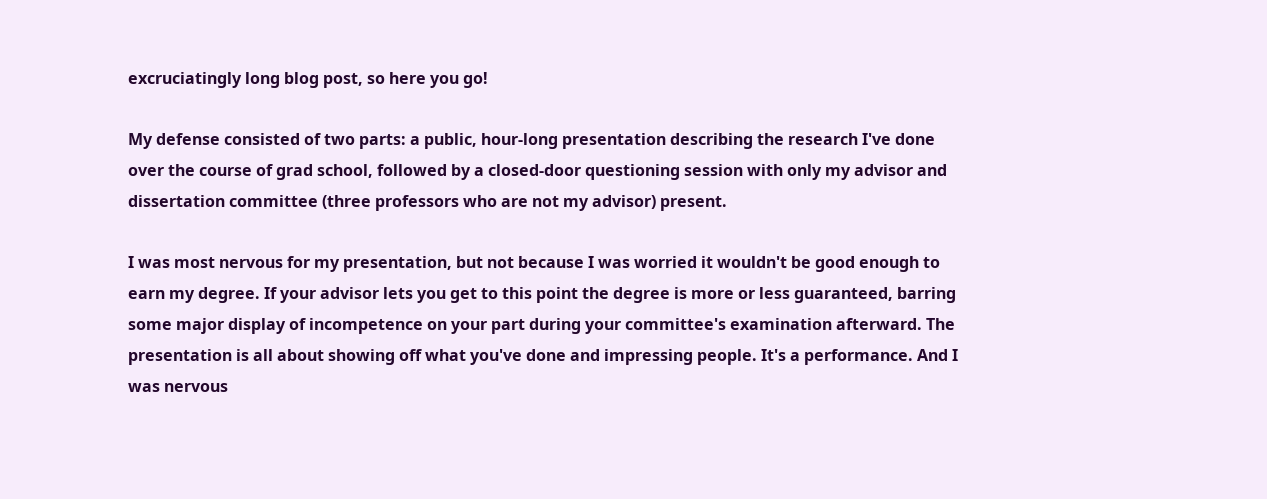excruciatingly long blog post, so here you go!

My defense consisted of two parts: a public, hour-long presentation describing the research I've done over the course of grad school, followed by a closed-door questioning session with only my advisor and dissertation committee (three professors who are not my advisor) present.

I was most nervous for my presentation, but not because I was worried it wouldn't be good enough to earn my degree. If your advisor lets you get to this point the degree is more or less guaranteed, barring some major display of incompetence on your part during your committee's examination afterward. The presentation is all about showing off what you've done and impressing people. It's a performance. And I was nervous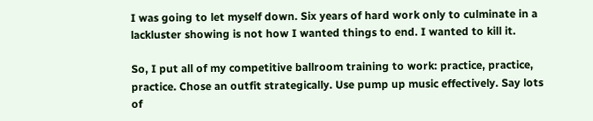I was going to let myself down. Six years of hard work only to culminate in a lackluster showing is not how I wanted things to end. I wanted to kill it.

So, I put all of my competitive ballroom training to work: practice, practice, practice. Chose an outfit strategically. Use pump up music effectively. Say lots of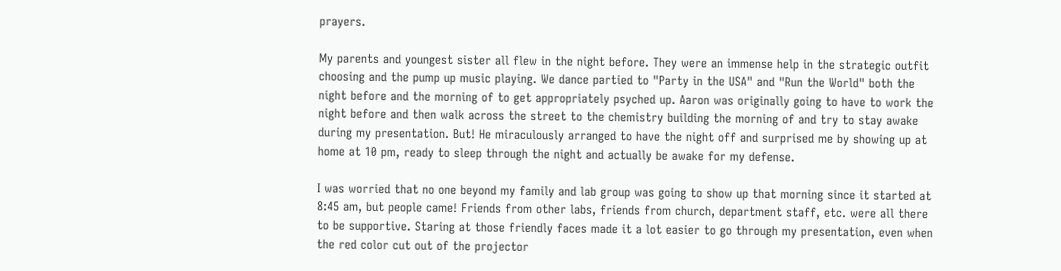prayers.

My parents and youngest sister all flew in the night before. They were an immense help in the strategic outfit choosing and the pump up music playing. We dance partied to "Party in the USA" and "Run the World" both the night before and the morning of to get appropriately psyched up. Aaron was originally going to have to work the night before and then walk across the street to the chemistry building the morning of and try to stay awake during my presentation. But! He miraculously arranged to have the night off and surprised me by showing up at home at 10 pm, ready to sleep through the night and actually be awake for my defense.

I was worried that no one beyond my family and lab group was going to show up that morning since it started at 8:45 am, but people came! Friends from other labs, friends from church, department staff, etc. were all there to be supportive. Staring at those friendly faces made it a lot easier to go through my presentation, even when the red color cut out of the projector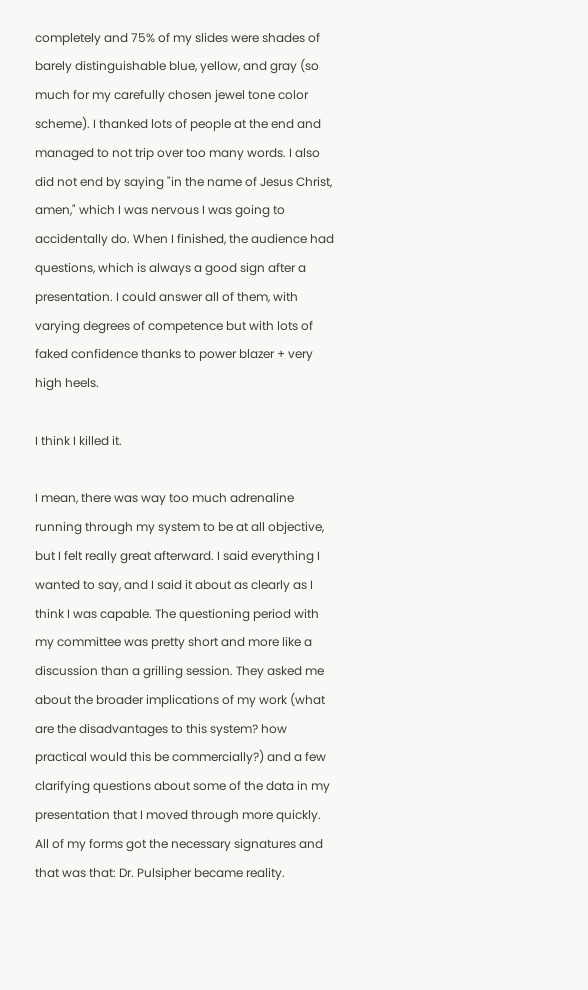completely and 75% of my slides were shades of barely distinguishable blue, yellow, and gray (so much for my carefully chosen jewel tone color scheme). I thanked lots of people at the end and managed to not trip over too many words. I also did not end by saying "in the name of Jesus Christ, amen," which I was nervous I was going to accidentally do. When I finished, the audience had questions, which is always a good sign after a presentation. I could answer all of them, with varying degrees of competence but with lots of faked confidence thanks to power blazer + very high heels.

I think I killed it.

I mean, there was way too much adrenaline running through my system to be at all objective, but I felt really great afterward. I said everything I wanted to say, and I said it about as clearly as I think I was capable. The questioning period with my committee was pretty short and more like a discussion than a grilling session. They asked me about the broader implications of my work (what are the disadvantages to this system? how practical would this be commercially?) and a few clarifying questions about some of the data in my presentation that I moved through more quickly. All of my forms got the necessary signatures and that was that: Dr. Pulsipher became reality.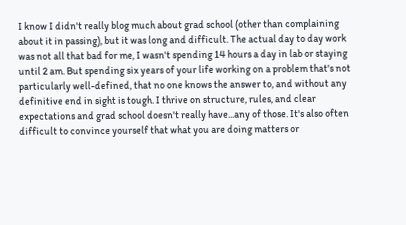I know I didn't really blog much about grad school (other than complaining about it in passing), but it was long and difficult. The actual day to day work was not all that bad for me, I wasn't spending 14 hours a day in lab or staying until 2 am. But spending six years of your life working on a problem that's not particularly well-defined, that no one knows the answer to, and without any definitive end in sight is tough. I thrive on structure, rules, and clear expectations and grad school doesn't really have...any of those. It's also often difficult to convince yourself that what you are doing matters or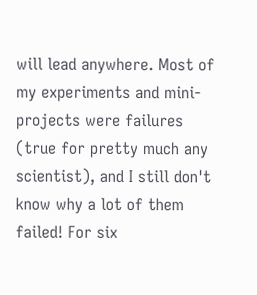will lead anywhere. Most of my experiments and mini-projects were failures (true for pretty much any scientist), and I still don't know why a lot of them failed! For six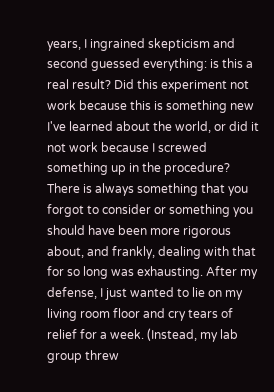years, I ingrained skepticism and second guessed everything: is this a real result? Did this experiment not work because this is something new I've learned about the world, or did it not work because I screwed something up in the procedure? There is always something that you forgot to consider or something you should have been more rigorous about, and frankly, dealing with that for so long was exhausting. After my defense, I just wanted to lie on my living room floor and cry tears of relief for a week. (Instead, my lab group threw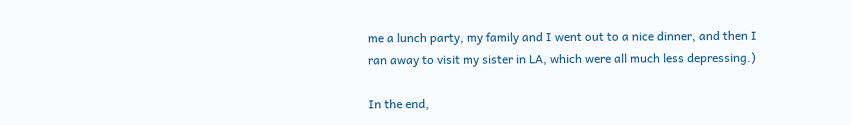me a lunch party, my family and I went out to a nice dinner, and then I ran away to visit my sister in LA, which were all much less depressing.)

In the end,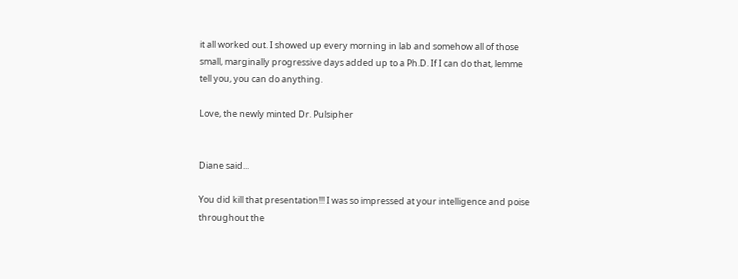it all worked out. I showed up every morning in lab and somehow all of those small, marginally progressive days added up to a Ph.D. If I can do that, lemme tell you, you can do anything.

Love, the newly minted Dr. Pulsipher


Diane said...

You did kill that presentation!!! I was so impressed at your intelligence and poise throughout the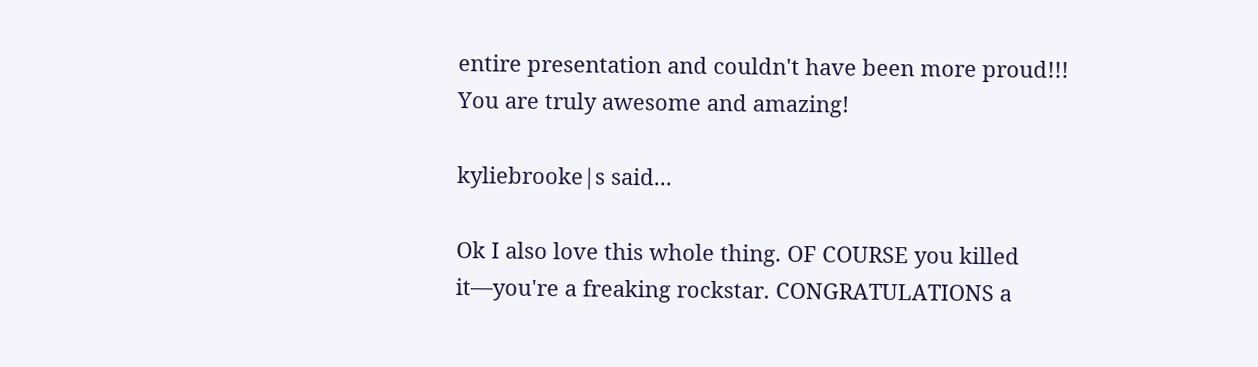entire presentation and couldn't have been more proud!!! You are truly awesome and amazing!

kyliebrooke|s said...

Ok I also love this whole thing. OF COURSE you killed it—you're a freaking rockstar. CONGRATULATIONS a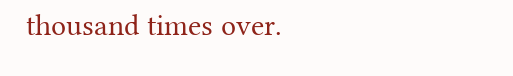thousand times over.